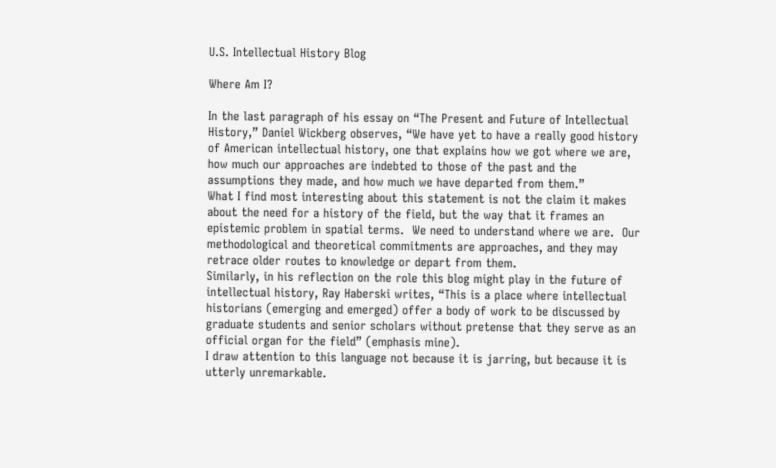U.S. Intellectual History Blog

Where Am I?

In the last paragraph of his essay on “The Present and Future of Intellectual History,” Daniel Wickberg observes, “We have yet to have a really good history of American intellectual history, one that explains how we got where we are, how much our approaches are indebted to those of the past and the assumptions they made, and how much we have departed from them.”
What I find most interesting about this statement is not the claim it makes about the need for a history of the field, but the way that it frames an epistemic problem in spatial terms.  We need to understand where we are.  Our methodological and theoretical commitments are approaches, and they may retrace older routes to knowledge or depart from them.
Similarly, in his reflection on the role this blog might play in the future of intellectual history, Ray Haberski writes, “This is a place where intellectual historians (emerging and emerged) offer a body of work to be discussed by graduate students and senior scholars without pretense that they serve as an official organ for the field” (emphasis mine).
I draw attention to this language not because it is jarring, but because it is utterly unremarkable.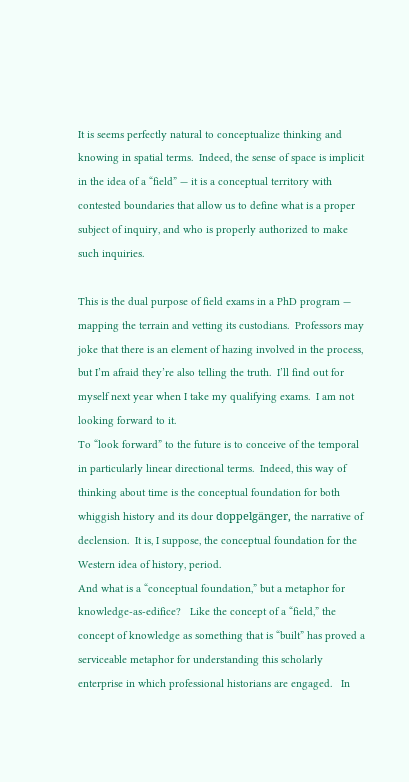It is seems perfectly natural to conceptualize thinking and knowing in spatial terms.  Indeed, the sense of space is implicit in the idea of a “field” — it is a conceptual territory with contested boundaries that allow us to define what is a proper subject of inquiry, and who is properly authorized to make such inquiries.

This is the dual purpose of field exams in a PhD program — mapping the terrain and vetting its custodians.  Professors may joke that there is an element of hazing involved in the process, but I’m afraid they’re also telling the truth.  I’ll find out for myself next year when I take my qualifying exams.  I am not looking forward to it.
To “look forward” to the future is to conceive of the temporal in particularly linear directional terms.  Indeed, this way of thinking about time is the conceptual foundation for both whiggish history and its dour doppelgänger, the narrative of declension.  It is, I suppose, the conceptual foundation for the Western idea of history, period.
And what is a “conceptual foundation,” but a metaphor for knowledge-as-edifice?   Like the concept of a “field,” the concept of knowledge as something that is “built” has proved a serviceable metaphor for understanding this scholarly enterprise in which professional historians are engaged.   In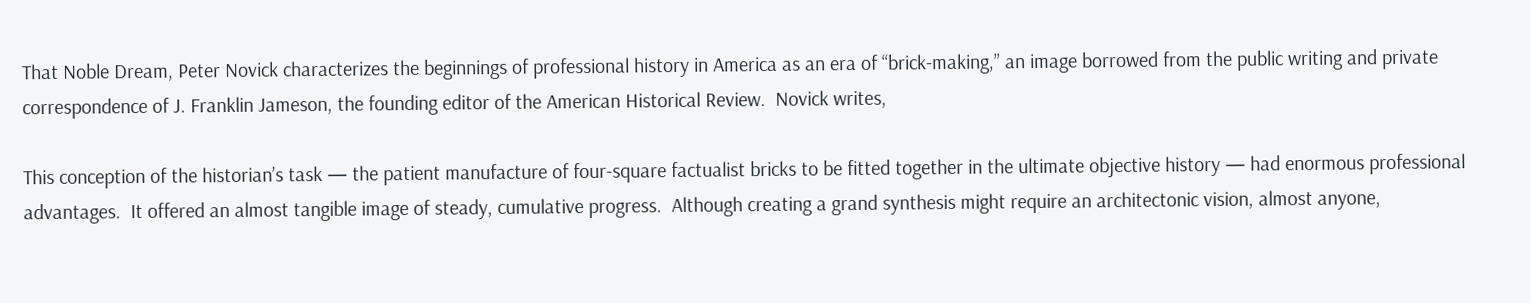That Noble Dream, Peter Novick characterizes the beginnings of professional history in America as an era of “brick-making,” an image borrowed from the public writing and private correspondence of J. Franklin Jameson, the founding editor of the American Historical Review.  Novick writes,

This conception of the historian’s task — the patient manufacture of four-square factualist bricks to be fitted together in the ultimate objective history — had enormous professional advantages.  It offered an almost tangible image of steady, cumulative progress.  Although creating a grand synthesis might require an architectonic vision, almost anyone,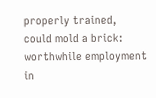properly trained, could mold a brick: worthwhile employment in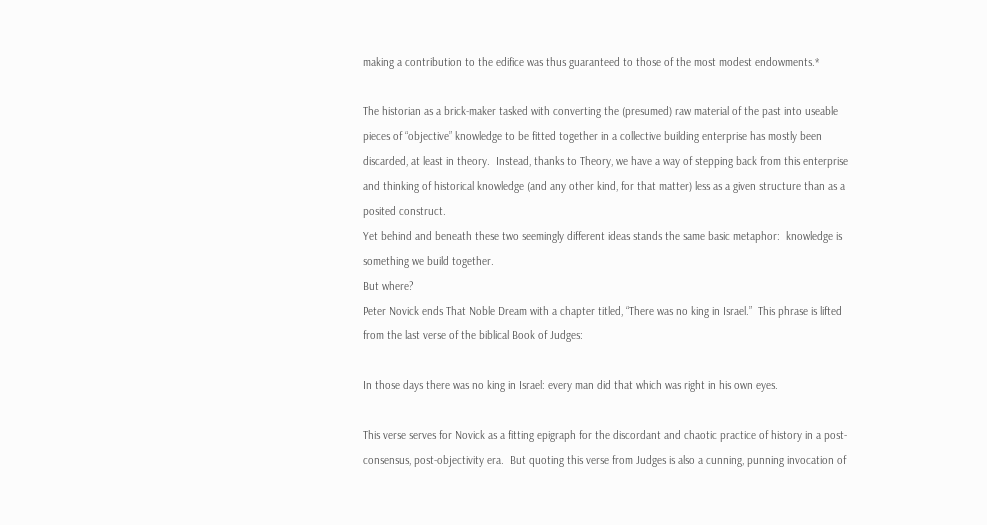making a contribution to the edifice was thus guaranteed to those of the most modest endowments.*

The historian as a brick-maker tasked with converting the (presumed) raw material of the past into useable pieces of “objective” knowledge to be fitted together in a collective building enterprise has mostly been discarded, at least in theory.  Instead, thanks to Theory, we have a way of stepping back from this enterprise and thinking of historical knowledge (and any other kind, for that matter) less as a given structure than as a posited construct.
Yet behind and beneath these two seemingly different ideas stands the same basic metaphor:  knowledge is something we build together.
But where?
Peter Novick ends That Noble Dream with a chapter titled, “There was no king in Israel.”  This phrase is lifted from the last verse of the biblical Book of Judges:

In those days there was no king in Israel: every man did that which was right in his own eyes.

This verse serves for Novick as a fitting epigraph for the discordant and chaotic practice of history in a post-consensus, post-objectivity era.  But quoting this verse from Judges is also a cunning, punning invocation of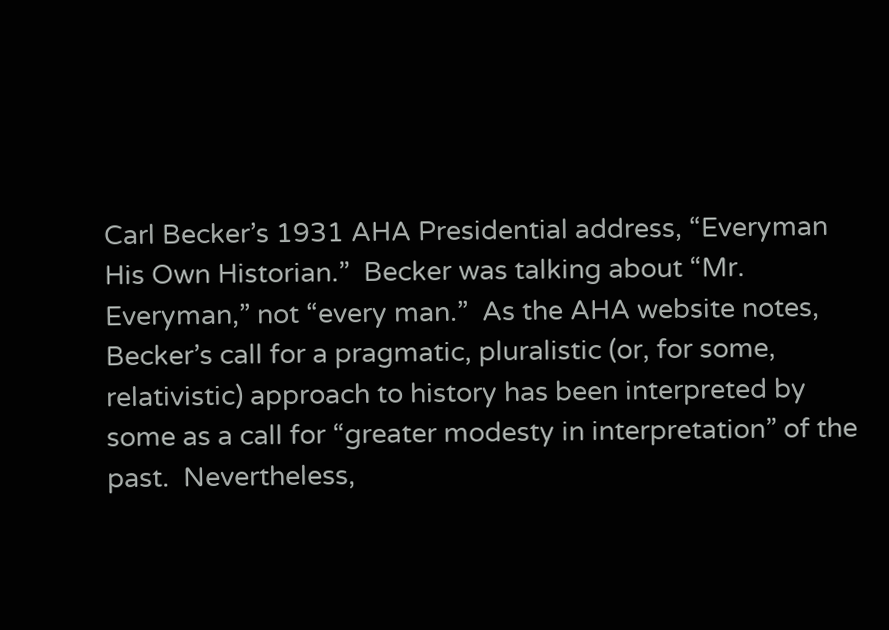Carl Becker’s 1931 AHA Presidential address, “Everyman His Own Historian.”  Becker was talking about “Mr. Everyman,” not “every man.”  As the AHA website notes, Becker’s call for a pragmatic, pluralistic (or, for some, relativistic) approach to history has been interpreted by some as a call for “greater modesty in interpretation” of the past.  Nevertheless,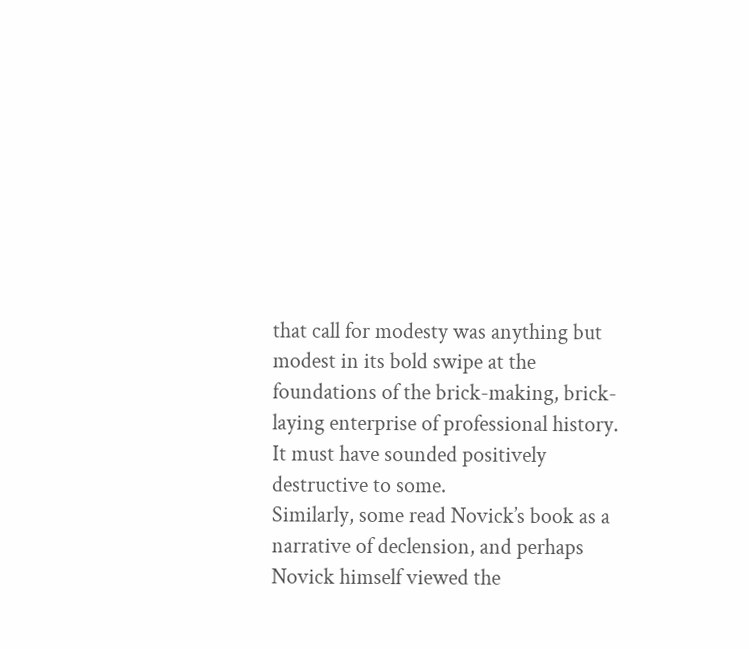that call for modesty was anything but modest in its bold swipe at the foundations of the brick-making, brick-laying enterprise of professional history.  It must have sounded positively destructive to some.
Similarly, some read Novick’s book as a narrative of declension, and perhaps Novick himself viewed the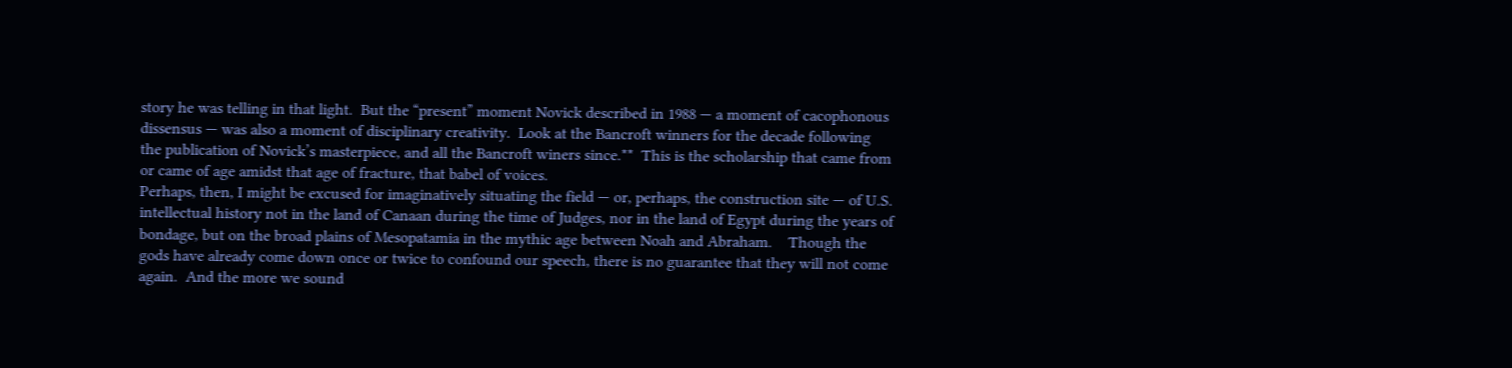story he was telling in that light.  But the “present” moment Novick described in 1988 — a moment of cacophonous dissensus — was also a moment of disciplinary creativity.  Look at the Bancroft winners for the decade following the publication of Novick’s masterpiece, and all the Bancroft winers since.**  This is the scholarship that came from or came of age amidst that age of fracture, that babel of voices.
Perhaps, then, I might be excused for imaginatively situating the field — or, perhaps, the construction site — of U.S. intellectual history not in the land of Canaan during the time of Judges, nor in the land of Egypt during the years of bondage, but on the broad plains of Mesopatamia in the mythic age between Noah and Abraham.    Though the gods have already come down once or twice to confound our speech, there is no guarantee that they will not come again.  And the more we sound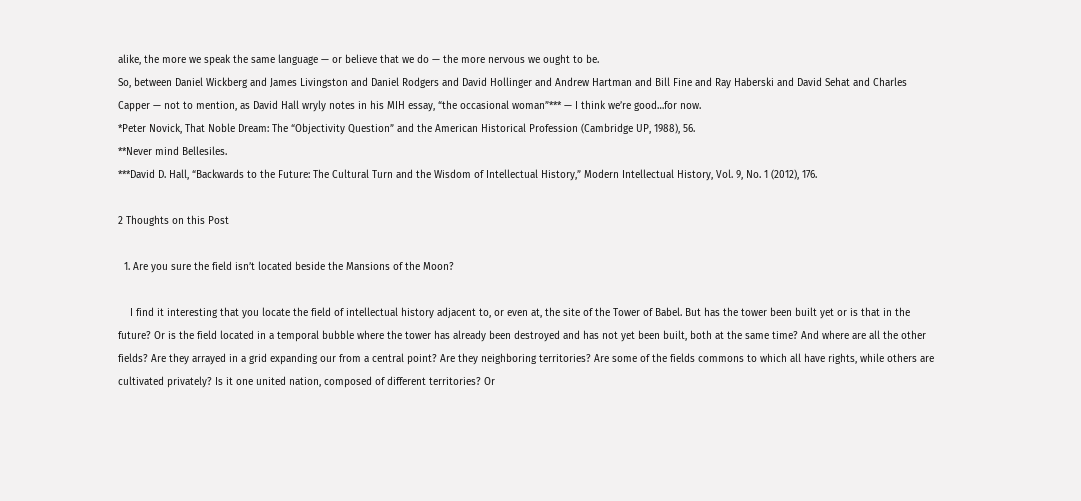alike, the more we speak the same language — or believe that we do — the more nervous we ought to be.
So, between Daniel Wickberg and James Livingston and Daniel Rodgers and David Hollinger and Andrew Hartman and Bill Fine and Ray Haberski and David Sehat and Charles Capper — not to mention, as David Hall wryly notes in his MIH essay, “the occasional woman”*** — I think we’re good…for now.
*Peter Novick, That Noble Dream: The “Objectivity Question” and the American Historical Profession (Cambridge UP, 1988), 56.
**Never mind Bellesiles.
***David D. Hall, “Backwards to the Future: The Cultural Turn and the Wisdom of Intellectual History,” Modern Intellectual History, Vol. 9, No. 1 (2012), 176.

2 Thoughts on this Post

  1. Are you sure the field isn’t located beside the Mansions of the Moon?

    I find it interesting that you locate the field of intellectual history adjacent to, or even at, the site of the Tower of Babel. But has the tower been built yet or is that in the future? Or is the field located in a temporal bubble where the tower has already been destroyed and has not yet been built, both at the same time? And where are all the other fields? Are they arrayed in a grid expanding our from a central point? Are they neighboring territories? Are some of the fields commons to which all have rights, while others are cultivated privately? Is it one united nation, composed of different territories? Or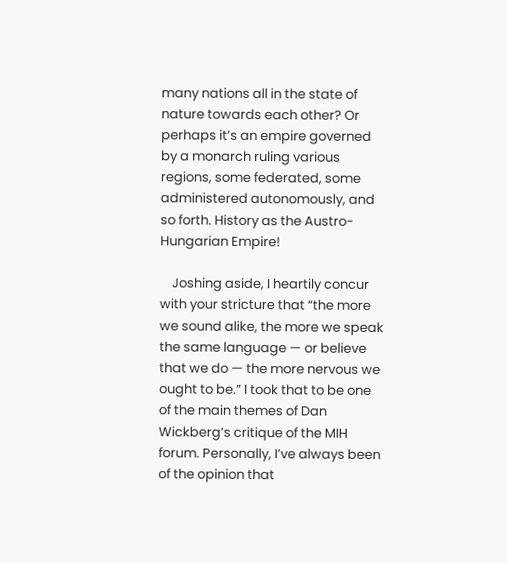many nations all in the state of nature towards each other? Or perhaps it’s an empire governed by a monarch ruling various regions, some federated, some administered autonomously, and so forth. History as the Austro-Hungarian Empire!

    Joshing aside, I heartily concur with your stricture that “the more we sound alike, the more we speak the same language — or believe that we do — the more nervous we ought to be.” I took that to be one of the main themes of Dan Wickberg’s critique of the MIH forum. Personally, I’ve always been of the opinion that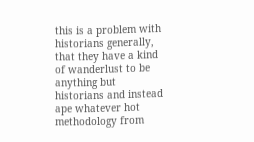this is a problem with historians generally, that they have a kind of wanderlust to be anything but historians and instead ape whatever hot methodology from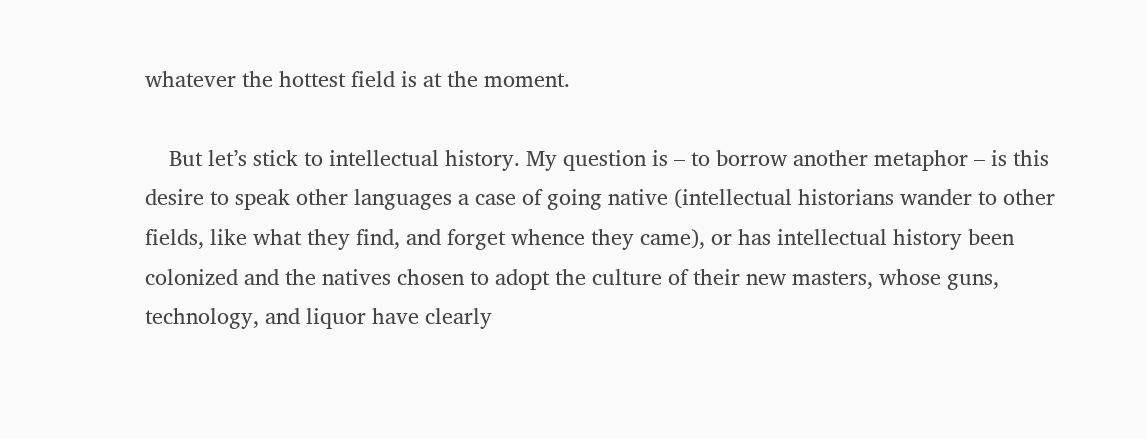whatever the hottest field is at the moment.

    But let’s stick to intellectual history. My question is – to borrow another metaphor – is this desire to speak other languages a case of going native (intellectual historians wander to other fields, like what they find, and forget whence they came), or has intellectual history been colonized and the natives chosen to adopt the culture of their new masters, whose guns, technology, and liquor have clearly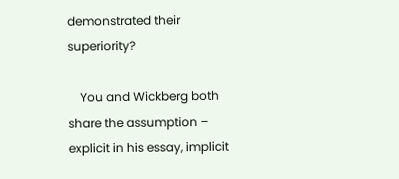demonstrated their superiority?

    You and Wickberg both share the assumption – explicit in his essay, implicit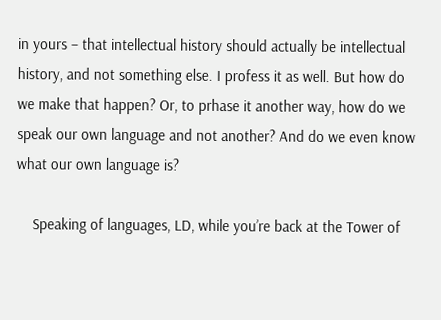in yours – that intellectual history should actually be intellectual history, and not something else. I profess it as well. But how do we make that happen? Or, to prhase it another way, how do we speak our own language and not another? And do we even know what our own language is?

    Speaking of languages, LD, while you’re back at the Tower of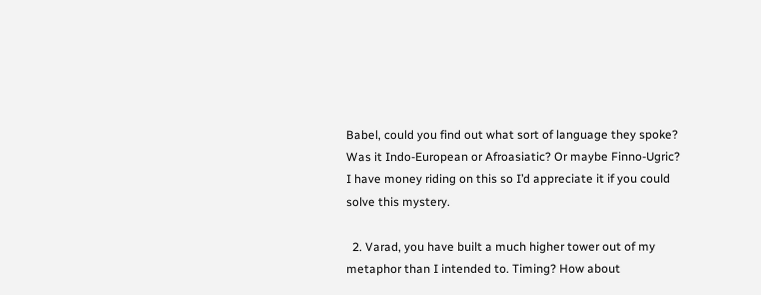Babel, could you find out what sort of language they spoke? Was it Indo-European or Afroasiatic? Or maybe Finno-Ugric? I have money riding on this so I’d appreciate it if you could solve this mystery.

  2. Varad, you have built a much higher tower out of my metaphor than I intended to. Timing? How about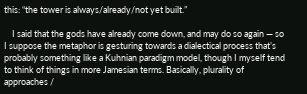this: “the tower is always/already/not yet built.”

    I said that the gods have already come down, and may do so again — so I suppose the metaphor is gesturing towards a dialectical process that’s probably something like a Kuhnian paradigm model, though I myself tend to think of things in more Jamesian terms. Basically, plurality of approaches /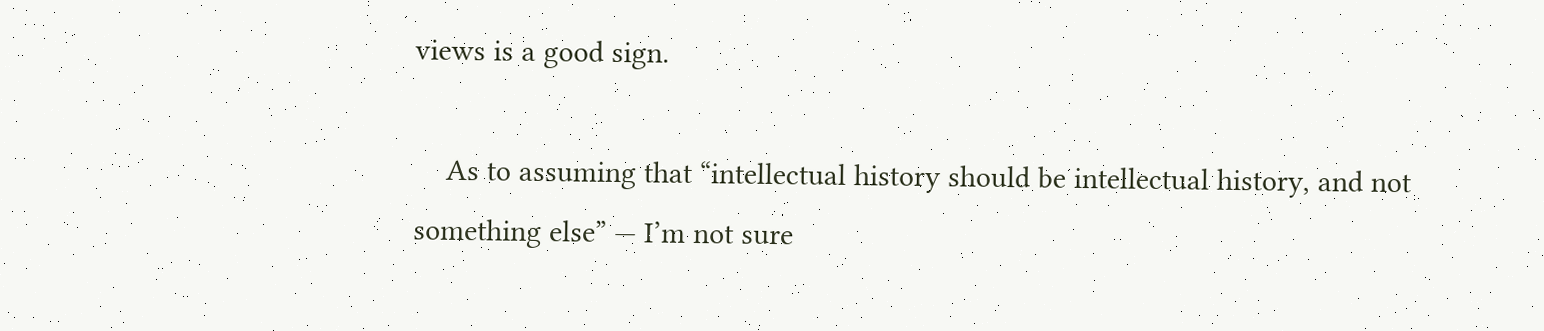views is a good sign.

    As to assuming that “intellectual history should be intellectual history, and not something else” — I’m not sure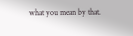what you mean by that.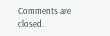Comments are closed.